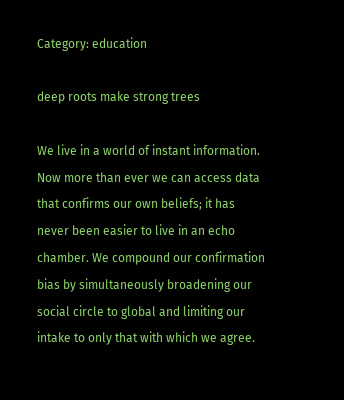Category: education

deep roots make strong trees

We live in a world of instant information. Now more than ever we can access data that confirms our own beliefs; it has never been easier to live in an echo chamber. We compound our confirmation bias by simultaneously broadening our social circle to global and limiting our intake to only that with which we agree.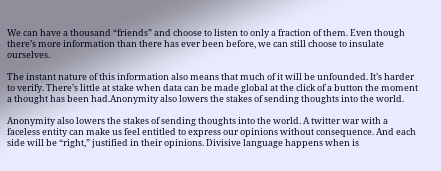We can have a thousand “friends” and choose to listen to only a fraction of them. Even though there’s more information than there has ever been before, we can still choose to insulate ourselves.

The instant nature of this information also means that much of it will be unfounded. It’s harder to verify. There’s little at stake when data can be made global at the click of a button the moment a thought has been had.Anonymity also lowers the stakes of sending thoughts into the world.

Anonymity also lowers the stakes of sending thoughts into the world. A twitter war with a faceless entity can make us feel entitled to express our opinions without consequence. And each side will be “right,” justified in their opinions. Divisive language happens when is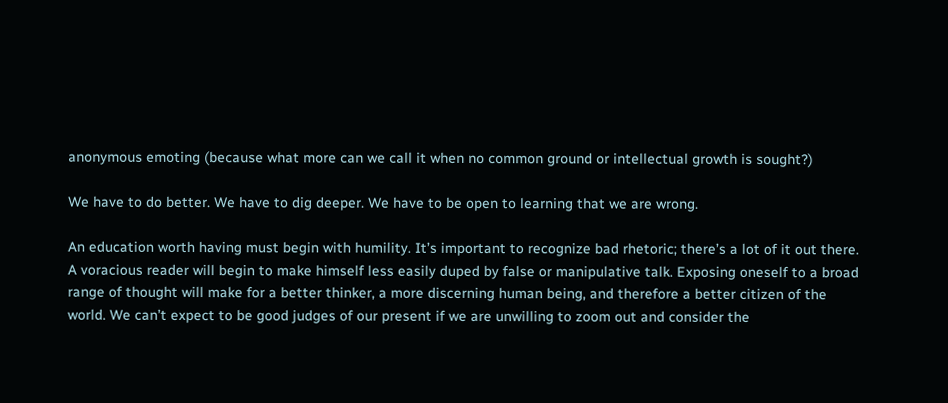anonymous emoting (because what more can we call it when no common ground or intellectual growth is sought?)

We have to do better. We have to dig deeper. We have to be open to learning that we are wrong.

An education worth having must begin with humility. It’s important to recognize bad rhetoric; there’s a lot of it out there. A voracious reader will begin to make himself less easily duped by false or manipulative talk. Exposing oneself to a broad range of thought will make for a better thinker, a more discerning human being, and therefore a better citizen of the world. We can’t expect to be good judges of our present if we are unwilling to zoom out and consider the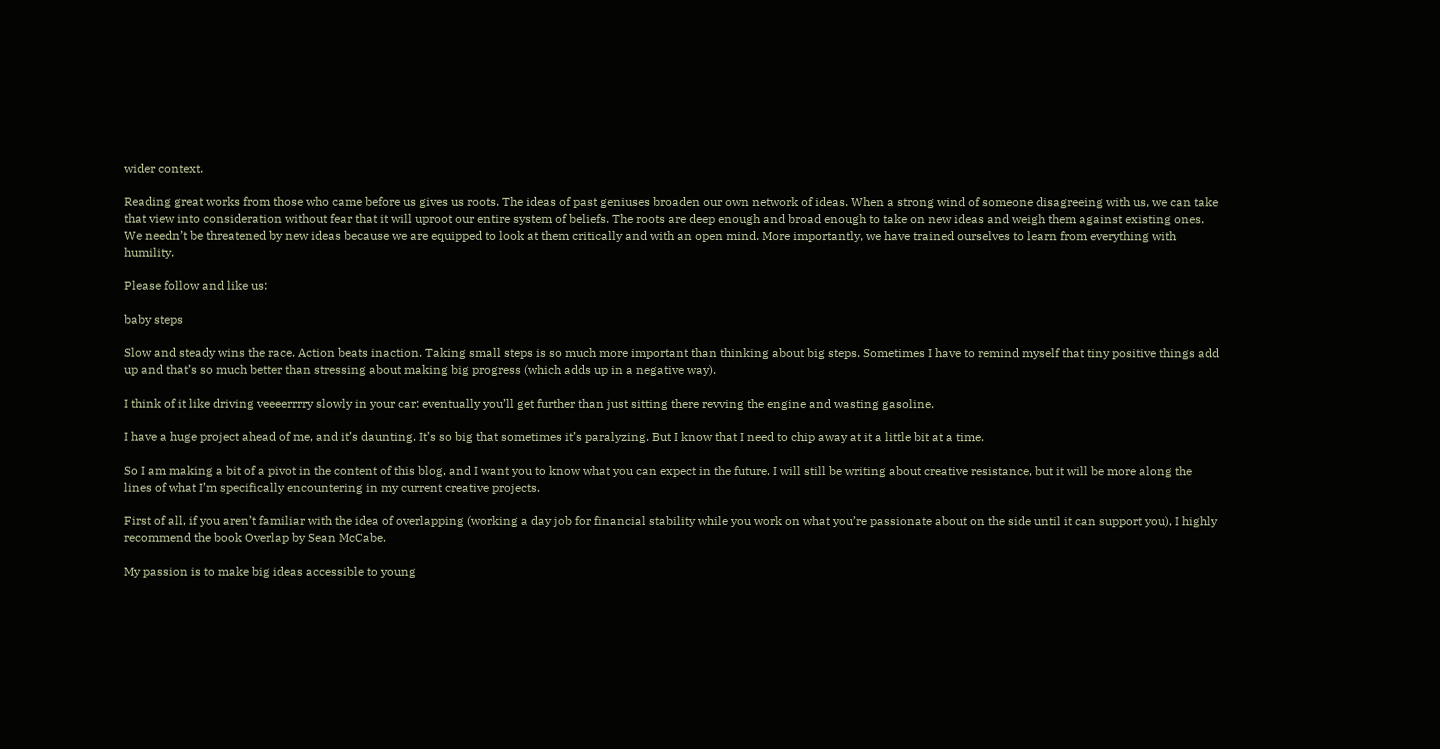wider context.

Reading great works from those who came before us gives us roots. The ideas of past geniuses broaden our own network of ideas. When a strong wind of someone disagreeing with us, we can take that view into consideration without fear that it will uproot our entire system of beliefs. The roots are deep enough and broad enough to take on new ideas and weigh them against existing ones. We needn’t be threatened by new ideas because we are equipped to look at them critically and with an open mind. More importantly, we have trained ourselves to learn from everything with humility.

Please follow and like us:

baby steps

Slow and steady wins the race. Action beats inaction. Taking small steps is so much more important than thinking about big steps. Sometimes I have to remind myself that tiny positive things add up and that’s so much better than stressing about making big progress (which adds up in a negative way).

I think of it like driving veeeerrrry slowly in your car: eventually you’ll get further than just sitting there revving the engine and wasting gasoline.

I have a huge project ahead of me, and it’s daunting. It’s so big that sometimes it’s paralyzing. But I know that I need to chip away at it a little bit at a time.

So I am making a bit of a pivot in the content of this blog, and I want you to know what you can expect in the future. I will still be writing about creative resistance, but it will be more along the lines of what I’m specifically encountering in my current creative projects.

First of all, if you aren’t familiar with the idea of overlapping (working a day job for financial stability while you work on what you’re passionate about on the side until it can support you), I highly recommend the book Overlap by Sean McCabe.

My passion is to make big ideas accessible to young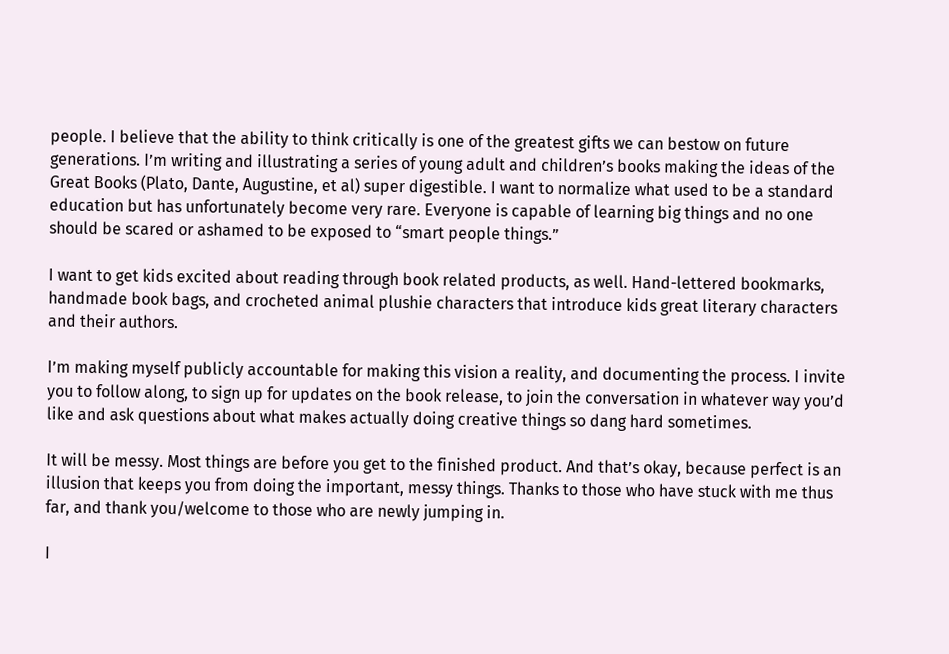people. I believe that the ability to think critically is one of the greatest gifts we can bestow on future generations. I’m writing and illustrating a series of young adult and children’s books making the ideas of the Great Books (Plato, Dante, Augustine, et al) super digestible. I want to normalize what used to be a standard education but has unfortunately become very rare. Everyone is capable of learning big things and no one should be scared or ashamed to be exposed to “smart people things.”

I want to get kids excited about reading through book related products, as well. Hand-lettered bookmarks, handmade book bags, and crocheted animal plushie characters that introduce kids great literary characters and their authors.

I’m making myself publicly accountable for making this vision a reality, and documenting the process. I invite you to follow along, to sign up for updates on the book release, to join the conversation in whatever way you’d like and ask questions about what makes actually doing creative things so dang hard sometimes.

It will be messy. Most things are before you get to the finished product. And that’s okay, because perfect is an illusion that keeps you from doing the important, messy things. Thanks to those who have stuck with me thus far, and thank you/welcome to those who are newly jumping in.

I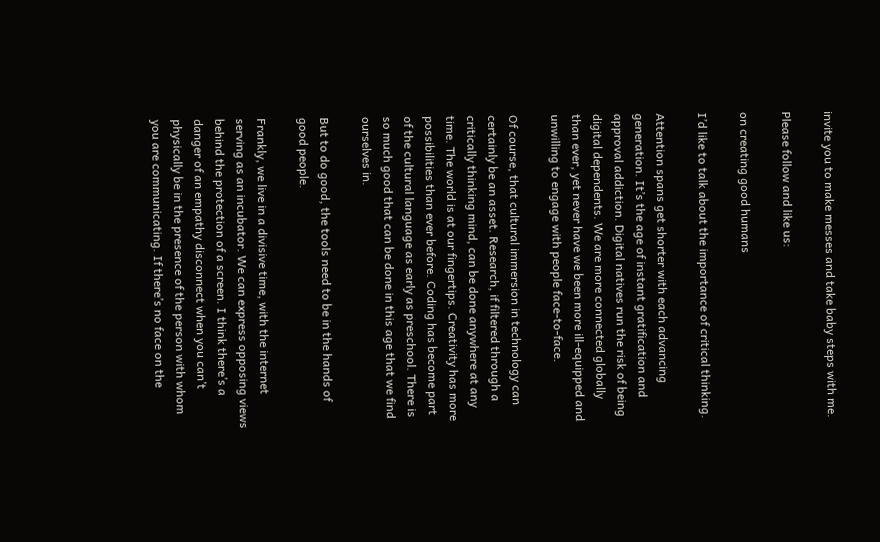invite you to make messes and take baby steps with me.

Please follow and like us:

on creating good humans

I’d like to talk about the importance of critical thinking.

Attention spans get shorter with each advancing generation. It’s the age of instant gratification and approval addiction. Digital natives run the risk of being digital dependents. We are more connected globally than ever, yet never have we been more ill-equipped and unwilling to engage with people face-to-face.

Of course, that cultural immersion in technology can certainly be an asset. Research, if filtered through a critically thinking mind, can be done anywhere at any time. The world is at our fingertips. Creativity has more possibilities than ever before. Coding has become part of the cultural language as early as preschool. There is so much good that can be done in this age that we find ourselves in.

But to do good, the tools need to be in the hands of good people.

Frankly, we live in a divisive time, with the internet serving as an incubator. We can express opposing views behind the protection of a screen. I think there’s a danger of an empathy disconnect when you can’t physically be in the presence of the person with whom you are communicating. If there’s no face on the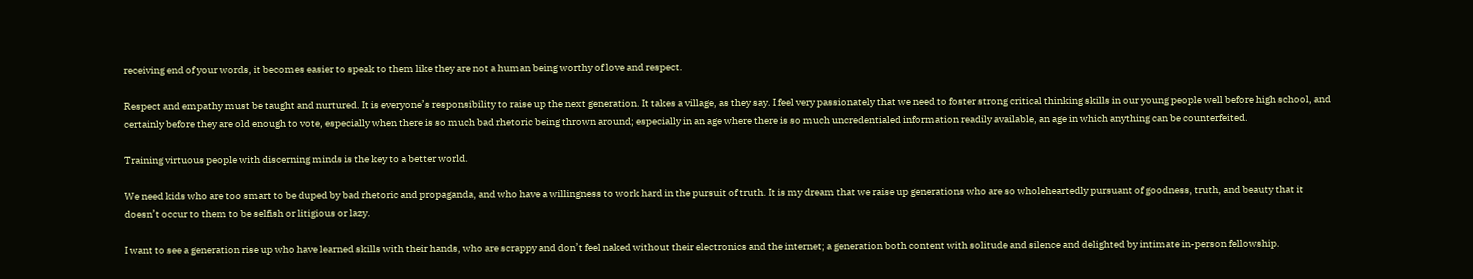receiving end of your words, it becomes easier to speak to them like they are not a human being worthy of love and respect.

Respect and empathy must be taught and nurtured. It is everyone’s responsibility to raise up the next generation. It takes a village, as they say. I feel very passionately that we need to foster strong critical thinking skills in our young people well before high school, and certainly before they are old enough to vote, especially when there is so much bad rhetoric being thrown around; especially in an age where there is so much uncredentialed information readily available, an age in which anything can be counterfeited.

Training virtuous people with discerning minds is the key to a better world.

We need kids who are too smart to be duped by bad rhetoric and propaganda, and who have a willingness to work hard in the pursuit of truth. It is my dream that we raise up generations who are so wholeheartedly pursuant of goodness, truth, and beauty that it doesn’t occur to them to be selfish or litigious or lazy.

I want to see a generation rise up who have learned skills with their hands, who are scrappy and don’t feel naked without their electronics and the internet; a generation both content with solitude and silence and delighted by intimate in-person fellowship.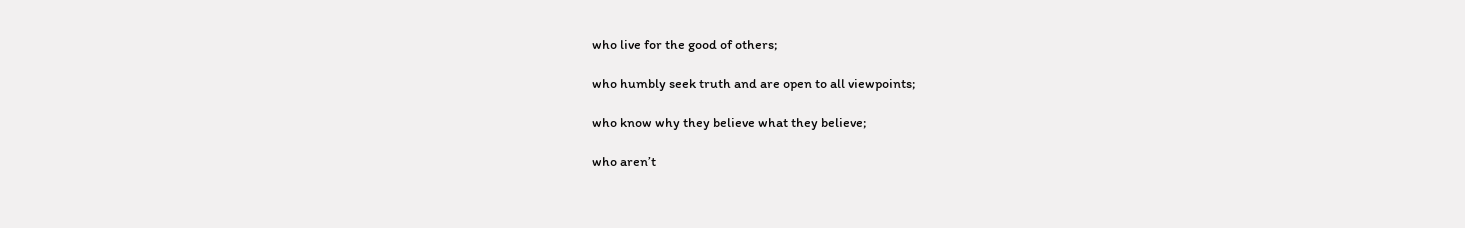who live for the good of others;

who humbly seek truth and are open to all viewpoints;

who know why they believe what they believe;

who aren’t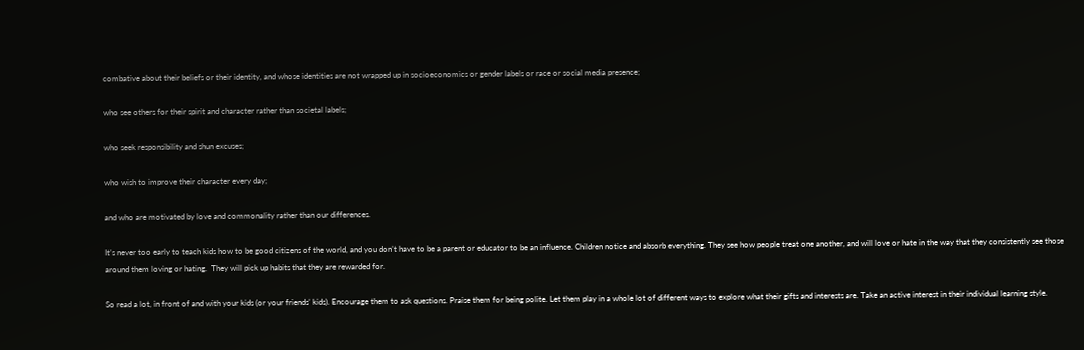combative about their beliefs or their identity, and whose identities are not wrapped up in socioeconomics or gender labels or race or social media presence;

who see others for their spirit and character rather than societal labels;

who seek responsibility and shun excuses;

who wish to improve their character every day;

and who are motivated by love and commonality rather than our differences.

It’s never too early to teach kids how to be good citizens of the world, and you don’t have to be a parent or educator to be an influence. Children notice and absorb everything. They see how people treat one another, and will love or hate in the way that they consistently see those around them loving or hating.  They will pick up habits that they are rewarded for.

So read a lot, in front of and with your kids (or your friends’ kids). Encourage them to ask questions. Praise them for being polite. Let them play in a whole lot of different ways to explore what their gifts and interests are. Take an active interest in their individual learning style.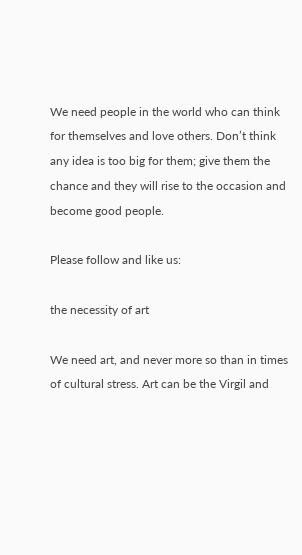We need people in the world who can think for themselves and love others. Don’t think any idea is too big for them; give them the chance and they will rise to the occasion and become good people.

Please follow and like us:

the necessity of art

We need art, and never more so than in times of cultural stress. Art can be the Virgil and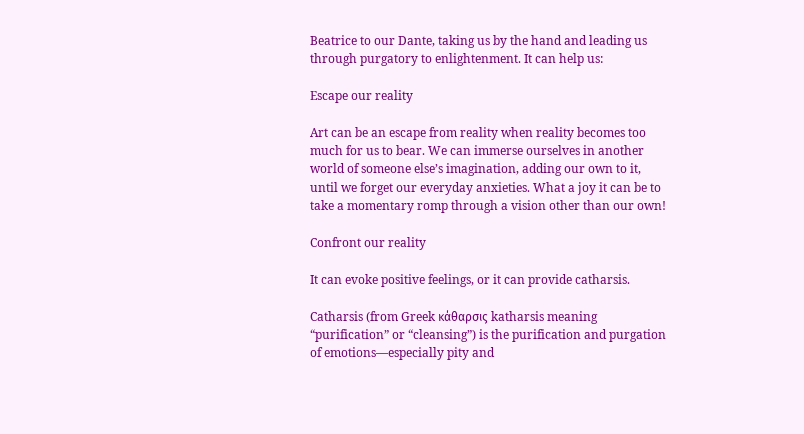Beatrice to our Dante, taking us by the hand and leading us through purgatory to enlightenment. It can help us:

Escape our reality

Art can be an escape from reality when reality becomes too much for us to bear. We can immerse ourselves in another world of someone else’s imagination, adding our own to it, until we forget our everyday anxieties. What a joy it can be to take a momentary romp through a vision other than our own!

Confront our reality

It can evoke positive feelings, or it can provide catharsis.

Catharsis (from Greek κάθαρσις katharsis meaning “purification” or “cleansing”) is the purification and purgation of emotions—especially pity and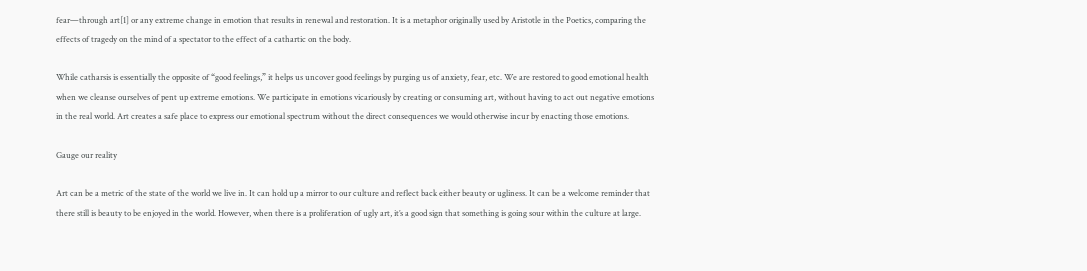fear—through art[1] or any extreme change in emotion that results in renewal and restoration. It is a metaphor originally used by Aristotle in the Poetics, comparing the effects of tragedy on the mind of a spectator to the effect of a cathartic on the body.

While catharsis is essentially the opposite of “good feelings,” it helps us uncover good feelings by purging us of anxiety, fear, etc. We are restored to good emotional health when we cleanse ourselves of pent up extreme emotions. We participate in emotions vicariously by creating or consuming art, without having to act out negative emotions in the real world. Art creates a safe place to express our emotional spectrum without the direct consequences we would otherwise incur by enacting those emotions.

Gauge our reality

Art can be a metric of the state of the world we live in. It can hold up a mirror to our culture and reflect back either beauty or ugliness. It can be a welcome reminder that there still is beauty to be enjoyed in the world. However, when there is a proliferation of ugly art, it’s a good sign that something is going sour within the culture at large.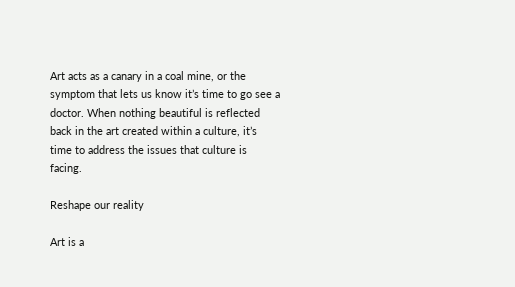Art acts as a canary in a coal mine, or the symptom that lets us know it’s time to go see a doctor. When nothing beautiful is reflected back in the art created within a culture, it’s time to address the issues that culture is facing.

Reshape our reality

Art is a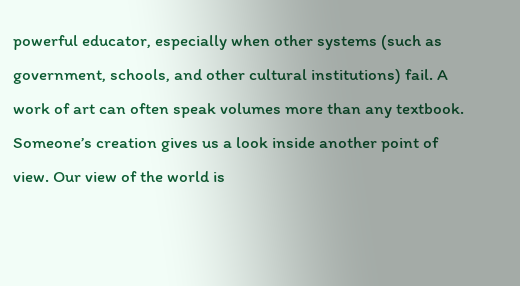powerful educator, especially when other systems (such as government, schools, and other cultural institutions) fail. A work of art can often speak volumes more than any textbook. Someone’s creation gives us a look inside another point of view. Our view of the world is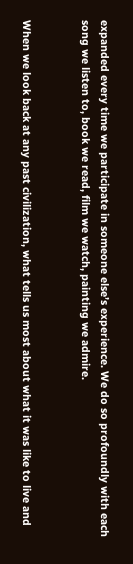expanded every time we participate in someone else’s experience. We do so profoundly with each song we listen to, book we read, film we watch, painting we admire.


When we look back at any past civilization, what tells us most about what it was like to live and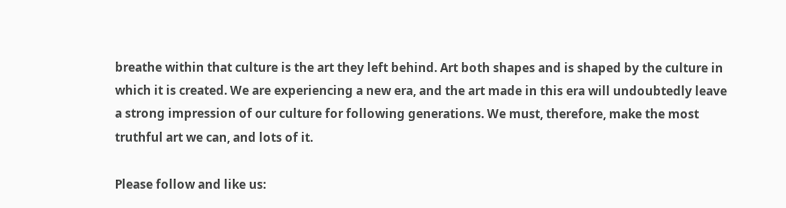breathe within that culture is the art they left behind. Art both shapes and is shaped by the culture in which it is created. We are experiencing a new era, and the art made in this era will undoubtedly leave a strong impression of our culture for following generations. We must, therefore, make the most truthful art we can, and lots of it.

Please follow and like us: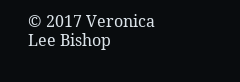© 2017 Veronica Lee Bishop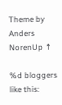Theme by Anders NorenUp ↑

%d bloggers like this: